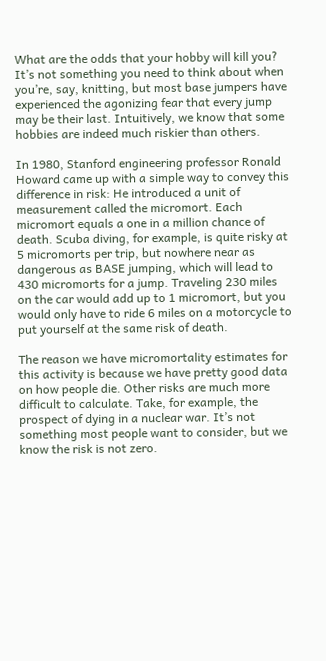What are the odds that your hobby will kill you? It’s not something you need to think about when you’re, say, knitting, but most base jumpers have experienced the agonizing fear that every jump may be their last. Intuitively, we know that some hobbies are indeed much riskier than others.

In 1980, Stanford engineering professor Ronald Howard came up with a simple way to convey this difference in risk: He introduced a unit of measurement called the micromort. Each micromort equals a one in a million chance of death. Scuba diving, for example, is quite risky at 5 micromorts per trip, but nowhere near as dangerous as BASE jumping, which will lead to 430 micromorts for a jump. Traveling 230 miles on the car would add up to 1 micromort, but you would only have to ride 6 miles on a motorcycle to put yourself at the same risk of death.

The reason we have micromortality estimates for this activity is because we have pretty good data on how people die. Other risks are much more difficult to calculate. Take, for example, the prospect of dying in a nuclear war. It’s not something most people want to consider, but we know the risk is not zero.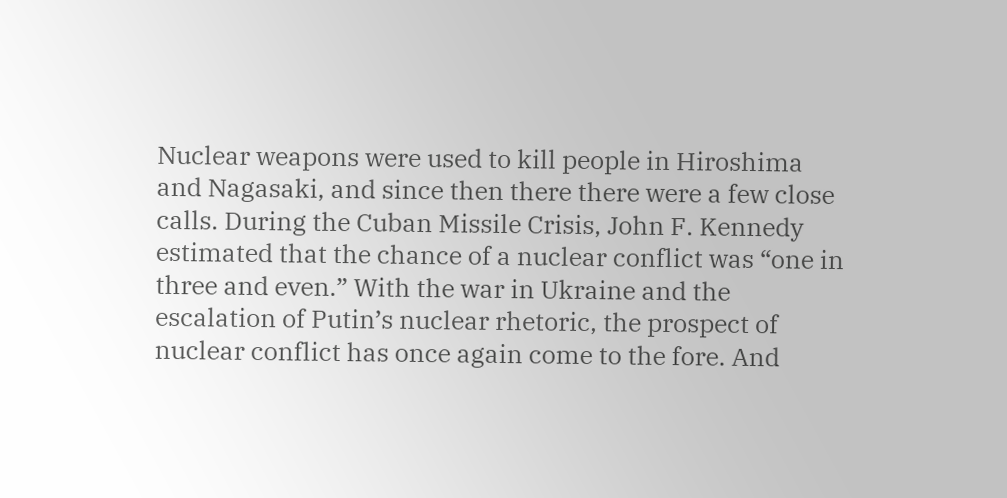Nuclear weapons were used to kill people in Hiroshima and Nagasaki, and since then there there were a few close calls. During the Cuban Missile Crisis, John F. Kennedy estimated that the chance of a nuclear conflict was “one in three and even.” With the war in Ukraine and the escalation of Putin’s nuclear rhetoric, the prospect of nuclear conflict has once again come to the fore. And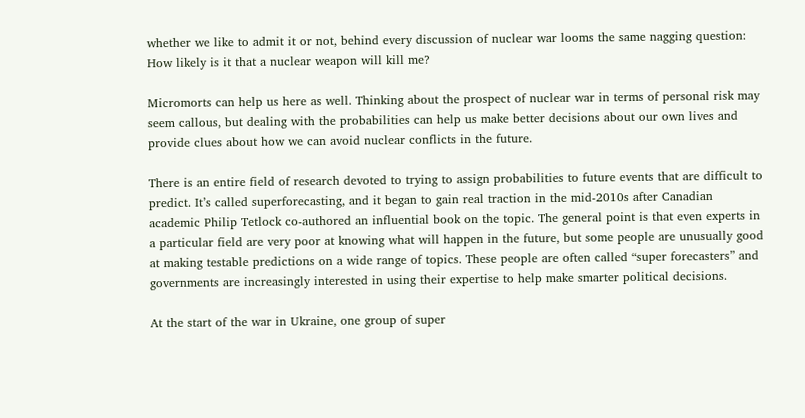whether we like to admit it or not, behind every discussion of nuclear war looms the same nagging question: How likely is it that a nuclear weapon will kill me?

Micromorts can help us here as well. Thinking about the prospect of nuclear war in terms of personal risk may seem callous, but dealing with the probabilities can help us make better decisions about our own lives and provide clues about how we can avoid nuclear conflicts in the future.

There is an entire field of research devoted to trying to assign probabilities to future events that are difficult to predict. It’s called superforecasting, and it began to gain real traction in the mid-2010s after Canadian academic Philip Tetlock co-authored an influential book on the topic. The general point is that even experts in a particular field are very poor at knowing what will happen in the future, but some people are unusually good at making testable predictions on a wide range of topics. These people are often called “super forecasters” and governments are increasingly interested in using their expertise to help make smarter political decisions.

At the start of the war in Ukraine, one group of super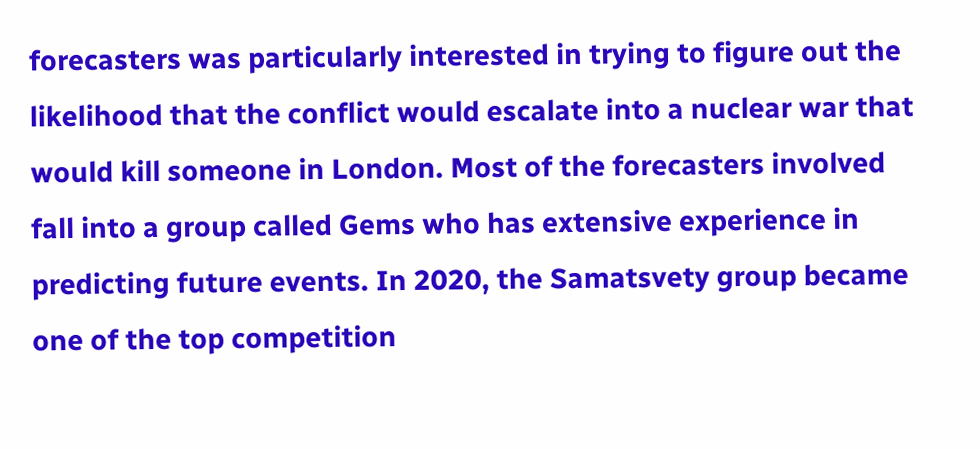forecasters was particularly interested in trying to figure out the likelihood that the conflict would escalate into a nuclear war that would kill someone in London. Most of the forecasters involved fall into a group called Gems who has extensive experience in predicting future events. In 2020, the Samatsvety group became one of the top competition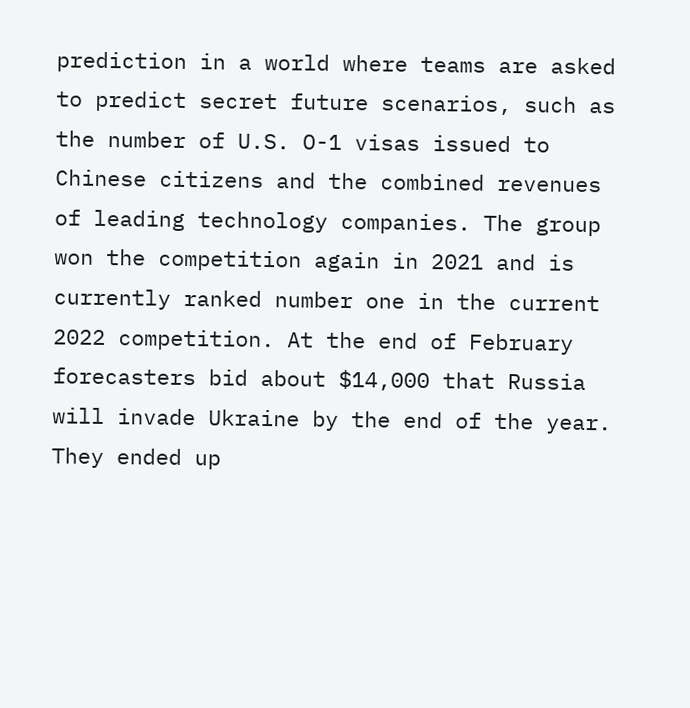prediction in a world where teams are asked to predict secret future scenarios, such as the number of U.S. O-1 visas issued to Chinese citizens and the combined revenues of leading technology companies. The group won the competition again in 2021 and is currently ranked number one in the current 2022 competition. At the end of February forecasters bid about $14,000 that Russia will invade Ukraine by the end of the year. They ended up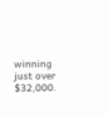winning just over $32,000.